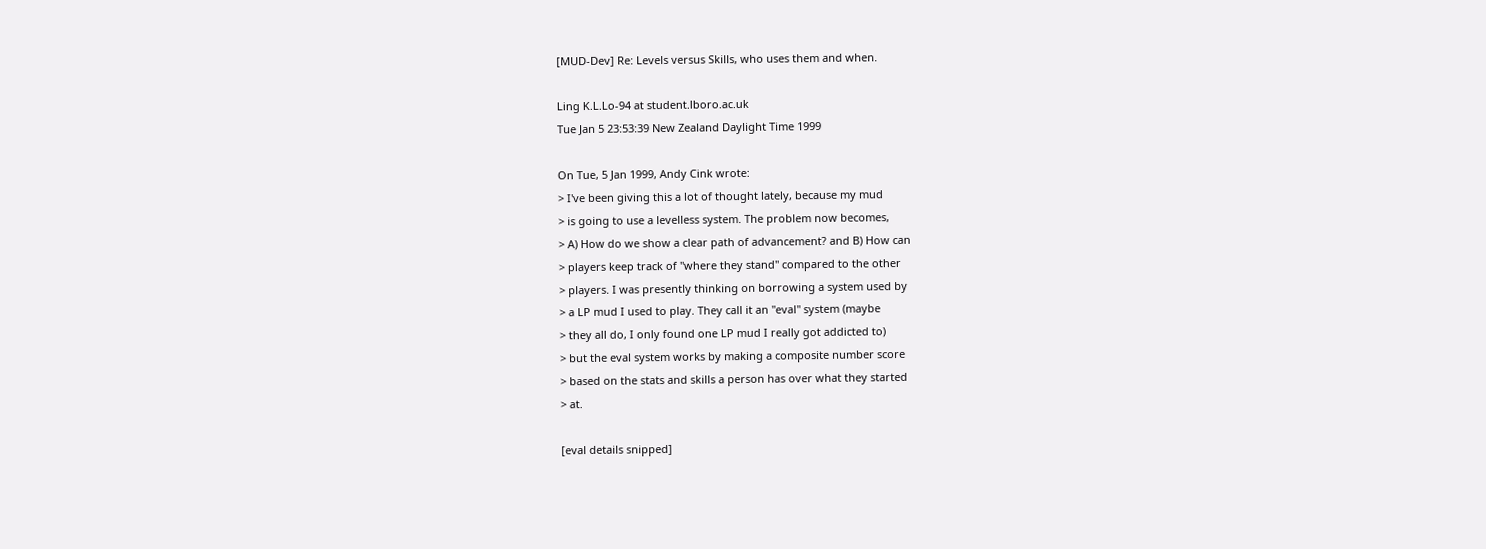[MUD-Dev] Re: Levels versus Skills, who uses them and when.

Ling K.L.Lo-94 at student.lboro.ac.uk
Tue Jan 5 23:53:39 New Zealand Daylight Time 1999

On Tue, 5 Jan 1999, Andy Cink wrote:
> I've been giving this a lot of thought lately, because my mud
> is going to use a levelless system. The problem now becomes,
> A) How do we show a clear path of advancement? and B) How can
> players keep track of "where they stand" compared to the other
> players. I was presently thinking on borrowing a system used by
> a LP mud I used to play. They call it an "eval" system (maybe
> they all do, I only found one LP mud I really got addicted to)
> but the eval system works by making a composite number score
> based on the stats and skills a person has over what they started
> at.

[eval details snipped]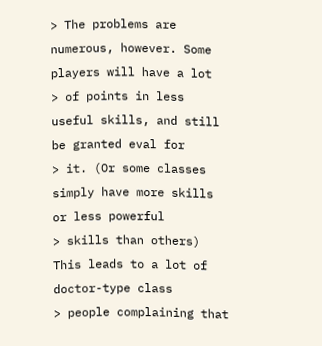> The problems are numerous, however. Some players will have a lot
> of points in less useful skills, and still be granted eval for
> it. (Or some classes simply have more skills or less powerful
> skills than others) This leads to a lot of doctor-type class
> people complaining that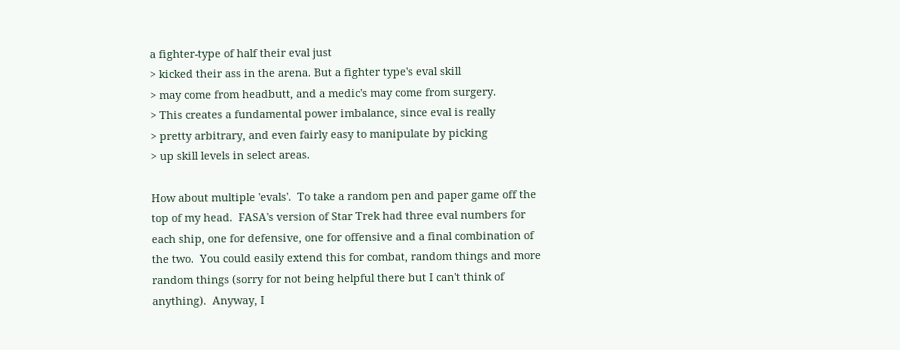a fighter-type of half their eval just
> kicked their ass in the arena. But a fighter type's eval skill
> may come from headbutt, and a medic's may come from surgery.
> This creates a fundamental power imbalance, since eval is really
> pretty arbitrary, and even fairly easy to manipulate by picking
> up skill levels in select areas.

How about multiple 'evals'.  To take a random pen and paper game off the
top of my head.  FASA's version of Star Trek had three eval numbers for
each ship, one for defensive, one for offensive and a final combination of
the two.  You could easily extend this for combat, random things and more
random things (sorry for not being helpful there but I can't think of
anything).  Anyway, I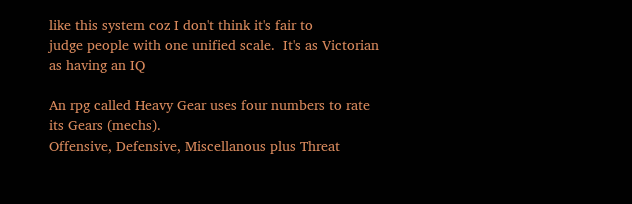like this system coz I don't think it's fair to
judge people with one unified scale.  It's as Victorian as having an IQ

An rpg called Heavy Gear uses four numbers to rate its Gears (mechs).
Offensive, Defensive, Miscellanous plus Threat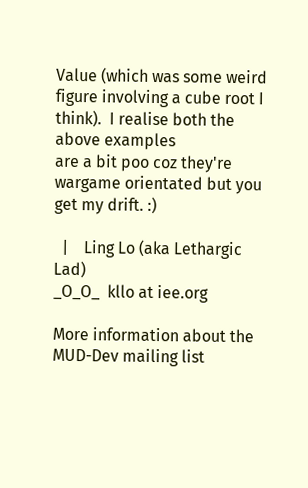Value (which was some weird
figure involving a cube root I think).  I realise both the above examples
are a bit poo coz they're wargame orientated but you get my drift. :)

  |    Ling Lo (aka Lethargic Lad)
_O_O_  kllo at iee.org

More information about the MUD-Dev mailing list